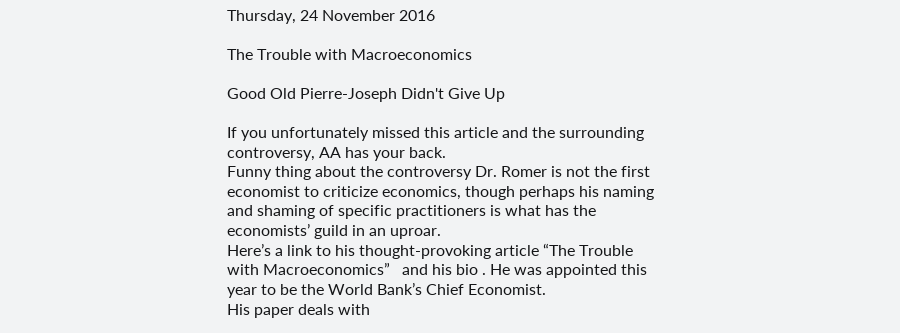Thursday, 24 November 2016

The Trouble with Macroeconomics

Good Old Pierre-Joseph Didn't Give Up

If you unfortunately missed this article and the surrounding controversy, AA has your back.
Funny thing about the controversy Dr. Romer is not the first economist to criticize economics, though perhaps his naming and shaming of specific practitioners is what has the economists’ guild in an uproar.
Here’s a link to his thought-provoking article “The Trouble with Macroeconomics”   and his bio . He was appointed this year to be the World Bank’s Chief Economist.
His paper deals with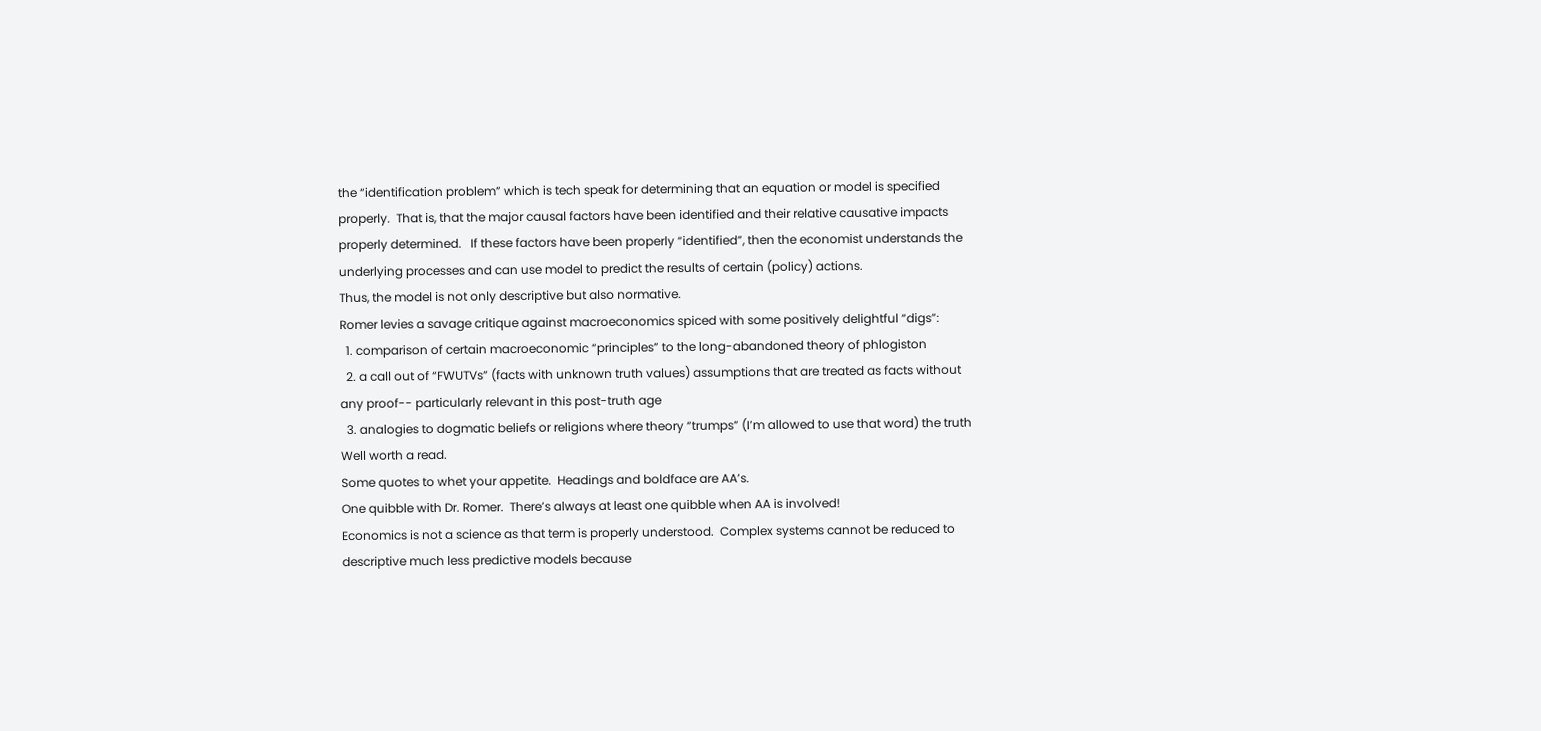the “identification problem” which is tech speak for determining that an equation or model is specified properly.  That is, that the major causal factors have been identified and their relative causative impacts properly determined.   If these factors have been properly “identified”, then the economist understands the underlying processes and can use model to predict the results of certain (policy) actions.
Thus, the model is not only descriptive but also normative.
Romer levies a savage critique against macroeconomics spiced with some positively delightful “digs”:
  1. comparison of certain macroeconomic “principles” to the long-abandoned theory of phlogiston
  2. a call out of “FWUTVs” (facts with unknown truth values) assumptions that are treated as facts without any proof-- particularly relevant in this post-truth age
  3. analogies to dogmatic beliefs or religions where theory “trumps” (I’m allowed to use that word) the truth
Well worth a read.
Some quotes to whet your appetite.  Headings and boldface are AA’s.
One quibble with Dr. Romer.  There’s always at least one quibble when AA is involved!
Economics is not a science as that term is properly understood.  Complex systems cannot be reduced to descriptive much less predictive models because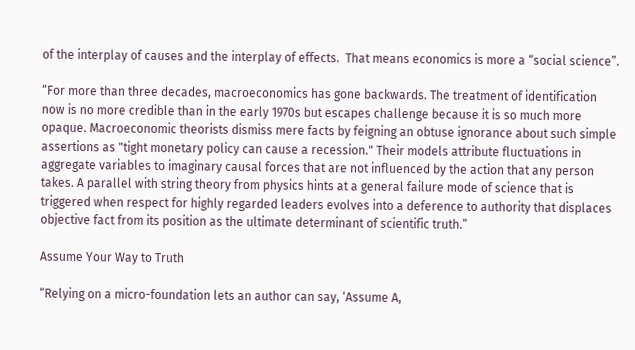of the interplay of causes and the interplay of effects.  That means economics is more a “social science”.

“For more than three decades, macroeconomics has gone backwards. The treatment of identification now is no more credible than in the early 1970s but escapes challenge because it is so much more opaque. Macroeconomic theorists dismiss mere facts by feigning an obtuse ignorance about such simple assertions as "tight monetary policy can cause a recession." Their models attribute fluctuations in aggregate variables to imaginary causal forces that are not influenced by the action that any person takes. A parallel with string theory from physics hints at a general failure mode of science that is triggered when respect for highly regarded leaders evolves into a deference to authority that displaces objective fact from its position as the ultimate determinant of scientific truth.”

Assume Your Way to Truth

“Relying on a micro-foundation lets an author can say, ‘Assume A,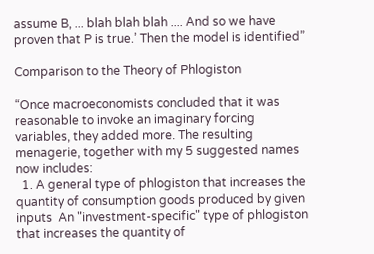assume B, ... blah blah blah .... And so we have proven that P is true.’ Then the model is identified”

Comparison to the Theory of Phlogiston

“Once macroeconomists concluded that it was reasonable to invoke an imaginary forcing variables, they added more. The resulting menagerie, together with my 5 suggested names now includes:
  1. A general type of phlogiston that increases the quantity of consumption goods produced by given inputs  An "investment-specific" type of phlogiston that increases the quantity of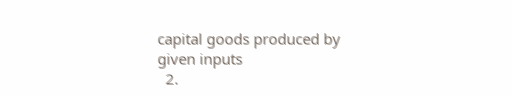capital goods produced by given inputs
  2.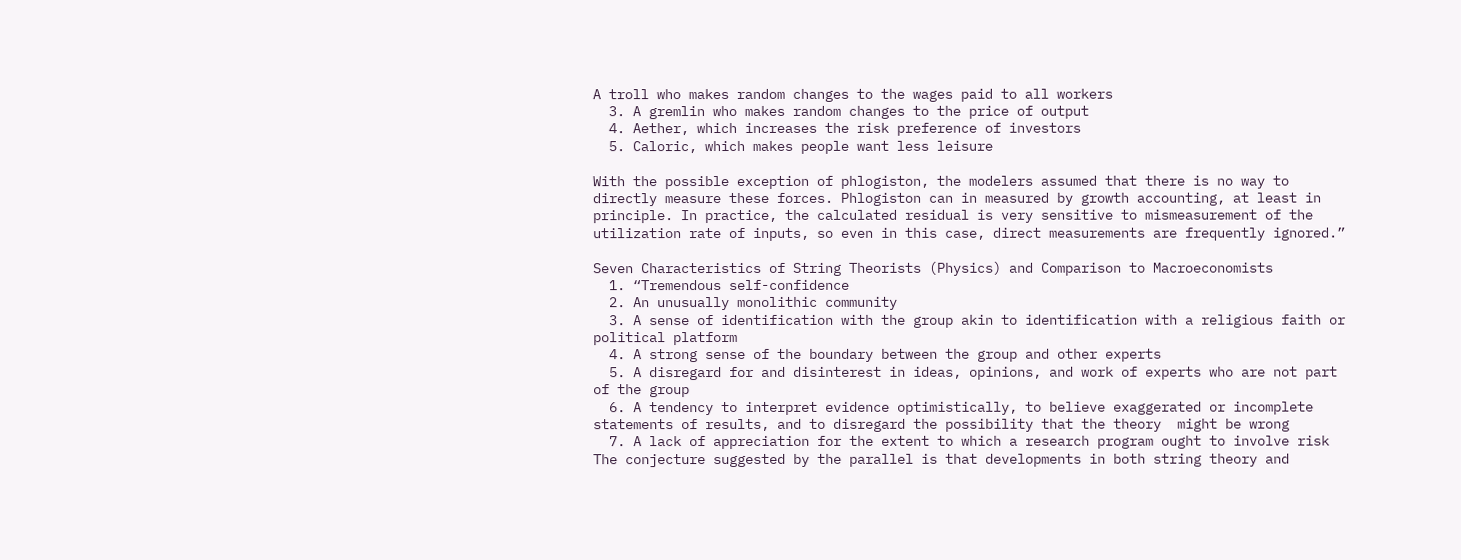A troll who makes random changes to the wages paid to all workers
  3. A gremlin who makes random changes to the price of output
  4. Aether, which increases the risk preference of investors
  5. Caloric, which makes people want less leisure

With the possible exception of phlogiston, the modelers assumed that there is no way to directly measure these forces. Phlogiston can in measured by growth accounting, at least in principle. In practice, the calculated residual is very sensitive to mismeasurement of the utilization rate of inputs, so even in this case, direct measurements are frequently ignored.”

Seven Characteristics of String Theorists (Physics) and Comparison to Macroeconomists
  1. “Tremendous self-confidence
  2. An unusually monolithic community
  3. A sense of identification with the group akin to identification with a religious faith or political platform
  4. A strong sense of the boundary between the group and other experts
  5. A disregard for and disinterest in ideas, opinions, and work of experts who are not part of the group
  6. A tendency to interpret evidence optimistically, to believe exaggerated or incomplete statements of results, and to disregard the possibility that the theory  might be wrong
  7. A lack of appreciation for the extent to which a research program ought to involve risk
The conjecture suggested by the parallel is that developments in both string theory and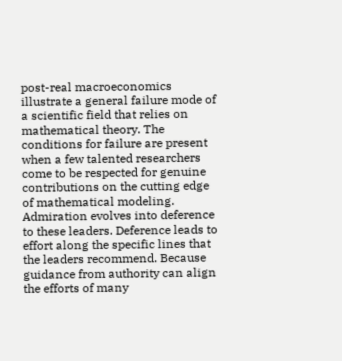post-real macroeconomics illustrate a general failure mode of a scientific field that relies on mathematical theory. The conditions for failure are present when a few talented researchers come to be respected for genuine contributions on the cutting edge of mathematical modeling. Admiration evolves into deference to these leaders. Deference leads to effort along the specific lines that the leaders recommend. Because guidance from authority can align the efforts of many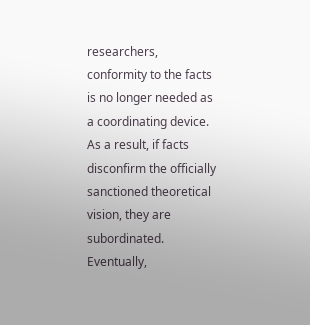researchers, conformity to the facts is no longer needed as a coordinating device. As a result, if facts disconfirm the officially sanctioned theoretical vision, they are subordinated. Eventually,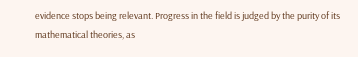evidence stops being relevant. Progress in the field is judged by the purity of its mathematical theories, as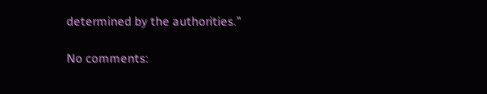determined by the authorities.”

No comments: